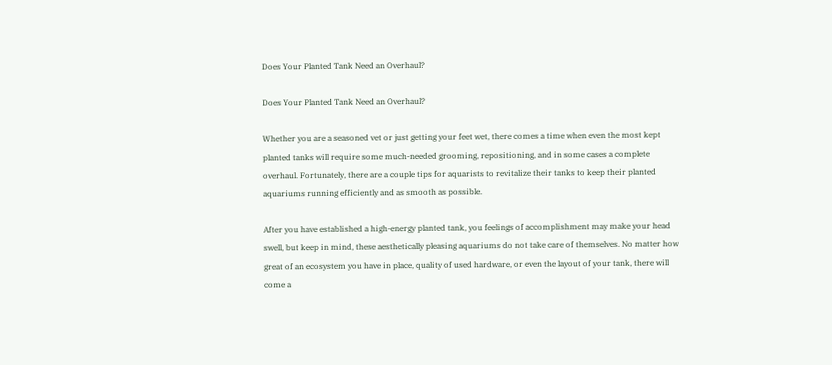Does Your Planted Tank Need an Overhaul?

Does Your Planted Tank Need an Overhaul?

Whether you are a seasoned vet or just getting your feet wet, there comes a time when even the most kept planted tanks will require some much-needed grooming, repositioning, and in some cases a complete overhaul. Fortunately, there are a couple tips for aquarists to revitalize their tanks to keep their planted aquariums running efficiently and as smooth as possible.

After you have established a high-energy planted tank, you feelings of accomplishment may make your head swell, but keep in mind, these aesthetically pleasing aquariums do not take care of themselves. No matter how great of an ecosystem you have in place, quality of used hardware, or even the layout of your tank, there will come a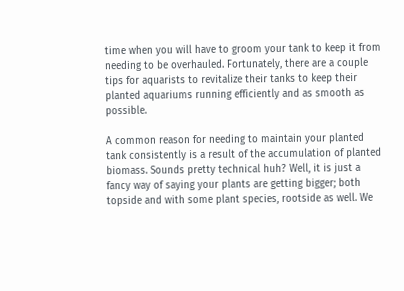time when you will have to groom your tank to keep it from needing to be overhauled. Fortunately, there are a couple tips for aquarists to revitalize their tanks to keep their planted aquariums running efficiently and as smooth as possible.

A common reason for needing to maintain your planted tank consistently is a result of the accumulation of planted biomass. Sounds pretty technical huh? Well, it is just a fancy way of saying your plants are getting bigger; both topside and with some plant species, rootside as well. We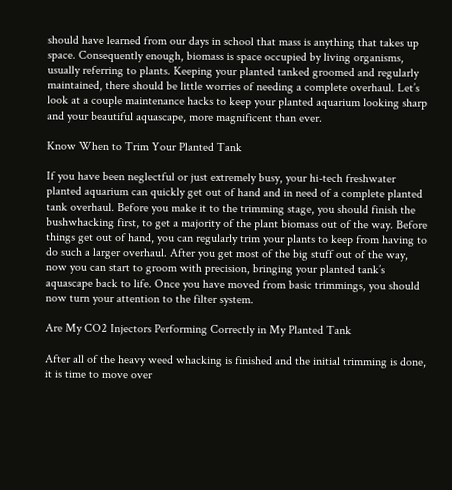should have learned from our days in school that mass is anything that takes up space. Consequently enough, biomass is space occupied by living organisms, usually referring to plants. Keeping your planted tanked groomed and regularly maintained, there should be little worries of needing a complete overhaul. Let’s look at a couple maintenance hacks to keep your planted aquarium looking sharp and your beautiful aquascape, more magnificent than ever.

Know When to Trim Your Planted Tank

If you have been neglectful or just extremely busy, your hi-tech freshwater planted aquarium can quickly get out of hand and in need of a complete planted tank overhaul. Before you make it to the trimming stage, you should finish the bushwhacking first, to get a majority of the plant biomass out of the way. Before things get out of hand, you can regularly trim your plants to keep from having to do such a larger overhaul. After you get most of the big stuff out of the way, now you can start to groom with precision, bringing your planted tank’s aquascape back to life. Once you have moved from basic trimmings, you should now turn your attention to the filter system.

Are My CO2 Injectors Performing Correctly in My Planted Tank

After all of the heavy weed whacking is finished and the initial trimming is done, it is time to move over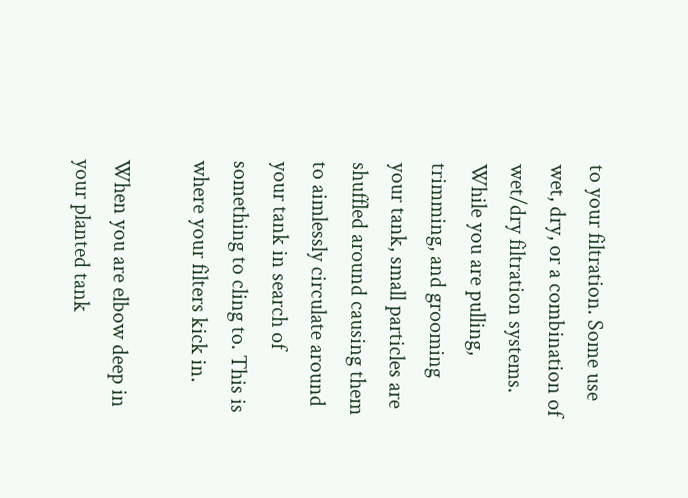to your filtration. Some use wet, dry, or a combination of wet/dry filtration systems. While you are pulling, trimming, and grooming your tank, small particles are shuffled around causing them to aimlessly circulate around your tank in search of something to cling to. This is where your filters kick in.

When you are elbow deep in your planted tank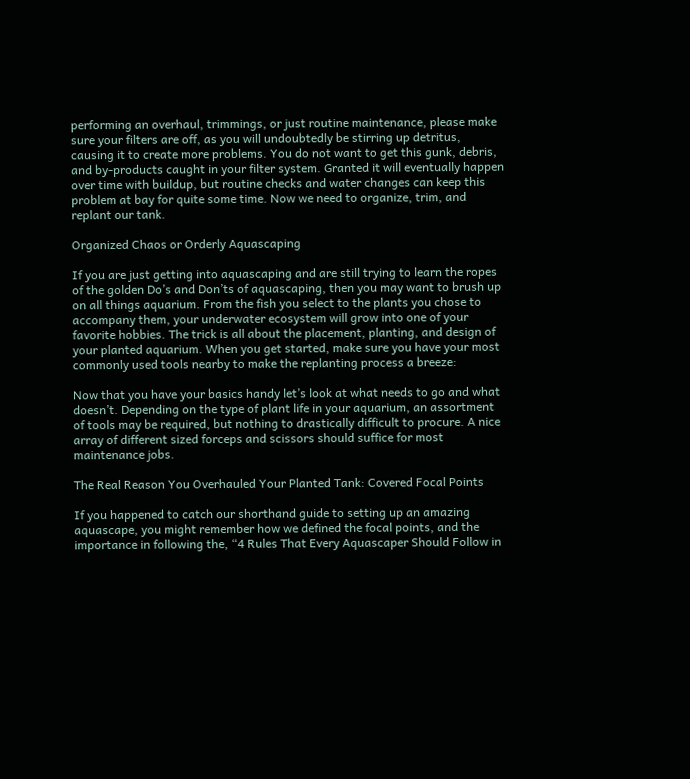performing an overhaul, trimmings, or just routine maintenance, please make sure your filters are off, as you will undoubtedly be stirring up detritus, causing it to create more problems. You do not want to get this gunk, debris, and by-products caught in your filter system. Granted it will eventually happen over time with buildup, but routine checks and water changes can keep this problem at bay for quite some time. Now we need to organize, trim, and replant our tank.

Organized Chaos or Orderly Aquascaping

If you are just getting into aquascaping and are still trying to learn the ropes of the golden Do’s and Don’ts of aquascaping, then you may want to brush up on all things aquarium. From the fish you select to the plants you chose to accompany them, your underwater ecosystem will grow into one of your favorite hobbies. The trick is all about the placement, planting, and design of your planted aquarium. When you get started, make sure you have your most commonly used tools nearby to make the replanting process a breeze:

Now that you have your basics handy let’s look at what needs to go and what doesn’t. Depending on the type of plant life in your aquarium, an assortment of tools may be required, but nothing to drastically difficult to procure. A nice array of different sized forceps and scissors should suffice for most maintenance jobs.

The Real Reason You Overhauled Your Planted Tank: Covered Focal Points

If you happened to catch our shorthand guide to setting up an amazing aquascape, you might remember how we defined the focal points, and the importance in following the, “4 Rules That Every Aquascaper Should Follow in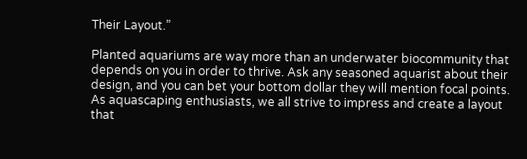Their Layout.”

Planted aquariums are way more than an underwater biocommunity that depends on you in order to thrive. Ask any seasoned aquarist about their design, and you can bet your bottom dollar they will mention focal points. As aquascaping enthusiasts, we all strive to impress and create a layout that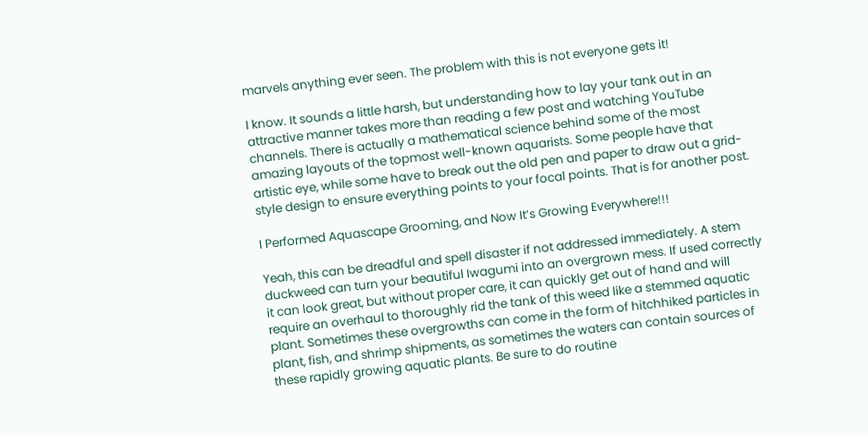marvels anything ever seen. The problem with this is not everyone gets it!

I know. It sounds a little harsh, but understanding how to lay your tank out in an attractive manner takes more than reading a few post and watching YouTube channels. There is actually a mathematical science behind some of the most amazing layouts of the topmost well-known aquarists. Some people have that artistic eye, while some have to break out the old pen and paper to draw out a grid-style design to ensure everything points to your focal points. That is for another post.

I Performed Aquascape Grooming, and Now It’s Growing Everywhere!!!

Yeah, this can be dreadful and spell disaster if not addressed immediately. A stem duckweed can turn your beautiful Iwagumi into an overgrown mess. If used correctly it can look great, but without proper care, it can quickly get out of hand and will require an overhaul to thoroughly rid the tank of this weed like a stemmed aquatic plant. Sometimes these overgrowths can come in the form of hitchhiked particles in plant, fish, and shrimp shipments, as sometimes the waters can contain sources of these rapidly growing aquatic plants. Be sure to do routine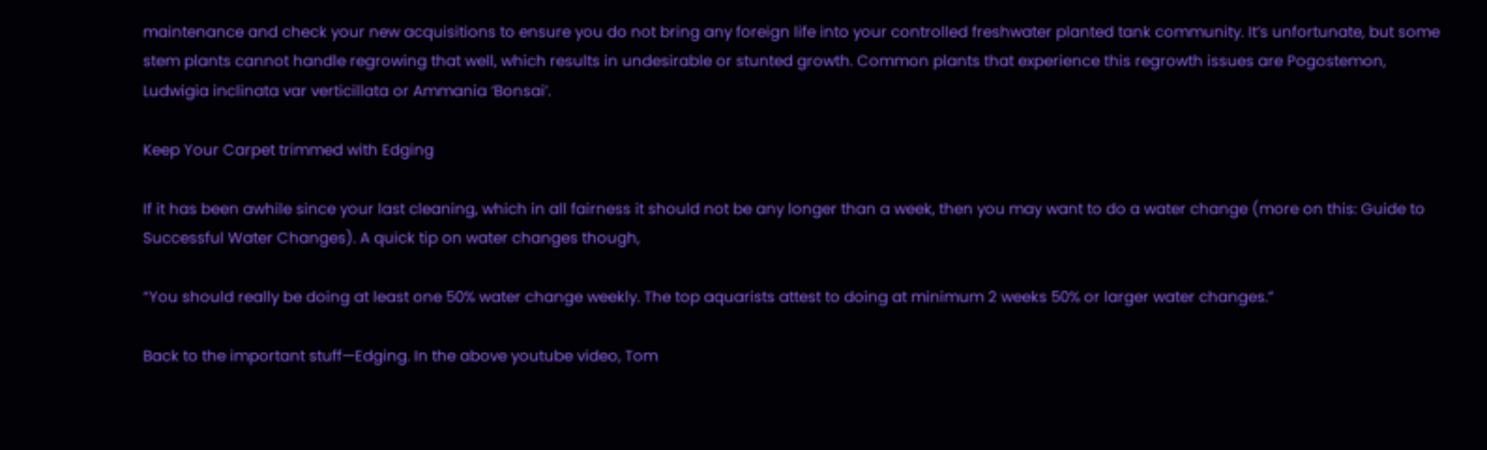maintenance and check your new acquisitions to ensure you do not bring any foreign life into your controlled freshwater planted tank community. It’s unfortunate, but some stem plants cannot handle regrowing that well, which results in undesirable or stunted growth. Common plants that experience this regrowth issues are Pogostemon, Ludwigia inclinata var verticillata or Ammania ‘Bonsai’.

Keep Your Carpet trimmed with Edging

If it has been awhile since your last cleaning, which in all fairness it should not be any longer than a week, then you may want to do a water change (more on this: Guide to Successful Water Changes). A quick tip on water changes though,

“You should really be doing at least one 50% water change weekly. The top aquarists attest to doing at minimum 2 weeks 50% or larger water changes.”

Back to the important stuff—Edging. In the above youtube video, Tom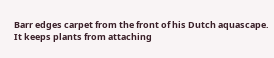Barr edges carpet from the front of his Dutch aquascape. It keeps plants from attaching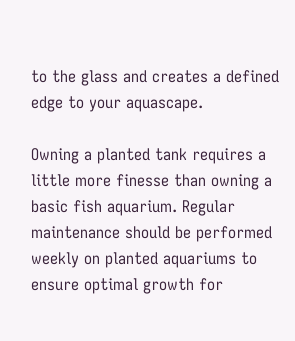to the glass and creates a defined edge to your aquascape.

Owning a planted tank requires a little more finesse than owning a basic fish aquarium. Regular maintenance should be performed weekly on planted aquariums to ensure optimal growth for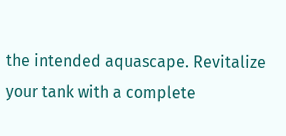the intended aquascape. Revitalize your tank with a complete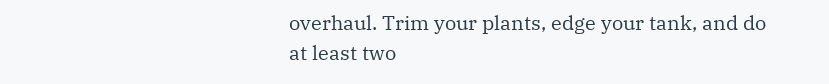overhaul. Trim your plants, edge your tank, and do at least two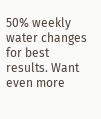50% weekly water changes for best results. Want even more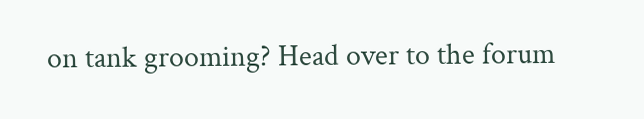on tank grooming? Head over to the forum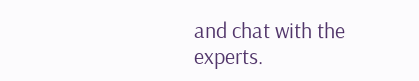and chat with the experts.